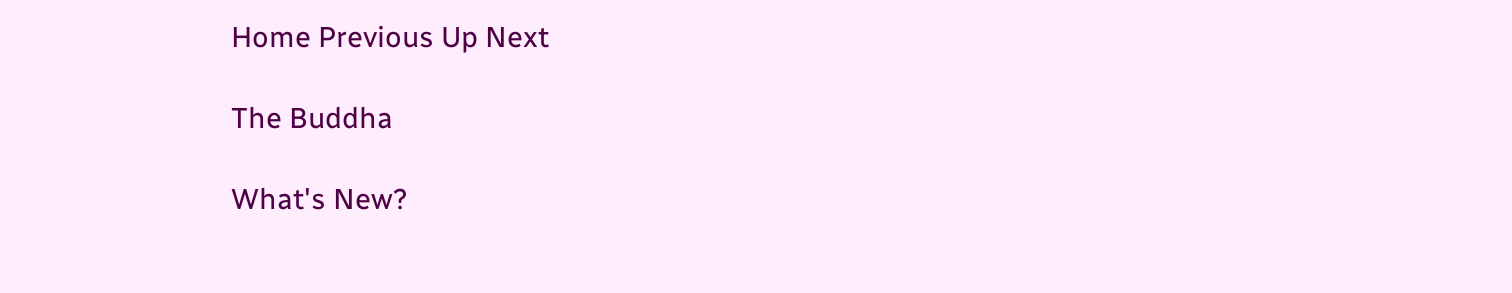Home Previous Up Next

The Buddha

What's New?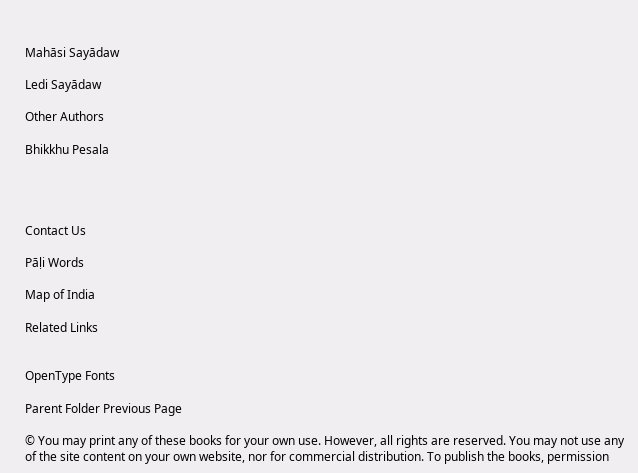Mahāsi Sayādaw

Ledi Sayādaw

Other Authors

Bhikkhu Pesala




Contact Us

Pāḷi Words

Map of India

Related Links


OpenType Fonts

Parent Folder Previous Page

© You may print any of these books for your own use. However, all rights are reserved. You may not use any of the site content on your own website, nor for commercial distribution. To publish the books, permission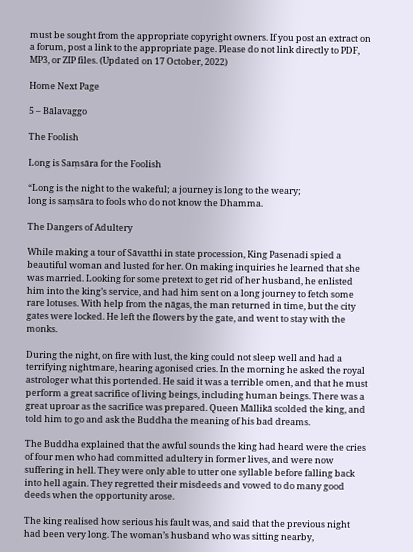must be sought from the appropriate copyright owners. If you post an extract on a forum, post a link to the appropriate page. Please do not link directly to PDF, MP3, or ZIP files. (Updated on 17 October, 2022)

Home Next Page

5 – Bālavaggo

The Foolish

Long is Saṃsāra for the Foolish

“Long is the night to the wakeful; a journey is long to the weary;
long is saṃsāra to fools who do not know the Dhamma.

The Dangers of Adultery

While making a tour of Sāvatthi in state procession, King Pasenadi spied a beautiful woman and lusted for her. On making inquiries he learned that she was married. Looking for some pretext to get rid of her husband, he enlisted him into the king’s service, and had him sent on a long journey to fetch some rare lotuses. With help from the nāgas, the man returned in time, but the city gates were locked. He left the flowers by the gate, and went to stay with the monks.

During the night, on fire with lust, the king could not sleep well and had a terrifying nightmare, hearing agonised cries. In the morning he asked the royal astrologer what this portended. He said it was a terrible omen, and that he must perform a great sacrifice of living beings, including human beings. There was a great uproar as the sacrifice was prepared. Queen Māllikā scolded the king, and told him to go and ask the Buddha the meaning of his bad dreams.

The Buddha explained that the awful sounds the king had heard were the cries of four men who had committed adultery in former lives, and were now suffering in hell. They were only able to utter one syllable before falling back into hell again. They regretted their misdeeds and vowed to do many good deeds when the opportunity arose.

The king realised how serious his fault was, and said that the previous night had been very long. The woman’s husband who was sitting nearby,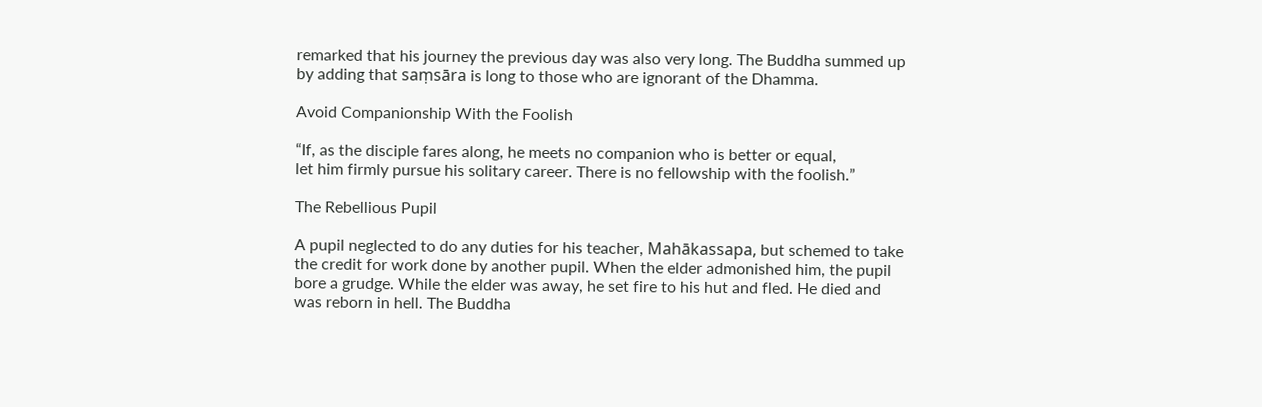remarked that his journey the previous day was also very long. The Buddha summed up by adding that saṃsāra is long to those who are ignorant of the Dhamma.

Avoid Companionship With the Foolish

“If, as the disciple fares along, he meets no companion who is better or equal,
let him firmly pursue his solitary career. There is no fellowship with the foolish.”

The Rebellious Pupil

A pupil neglected to do any duties for his teacher, Mahākassapa, but schemed to take the credit for work done by another pupil. When the elder admonished him, the pupil bore a grudge. While the elder was away, he set fire to his hut and fled. He died and was reborn in hell. The Buddha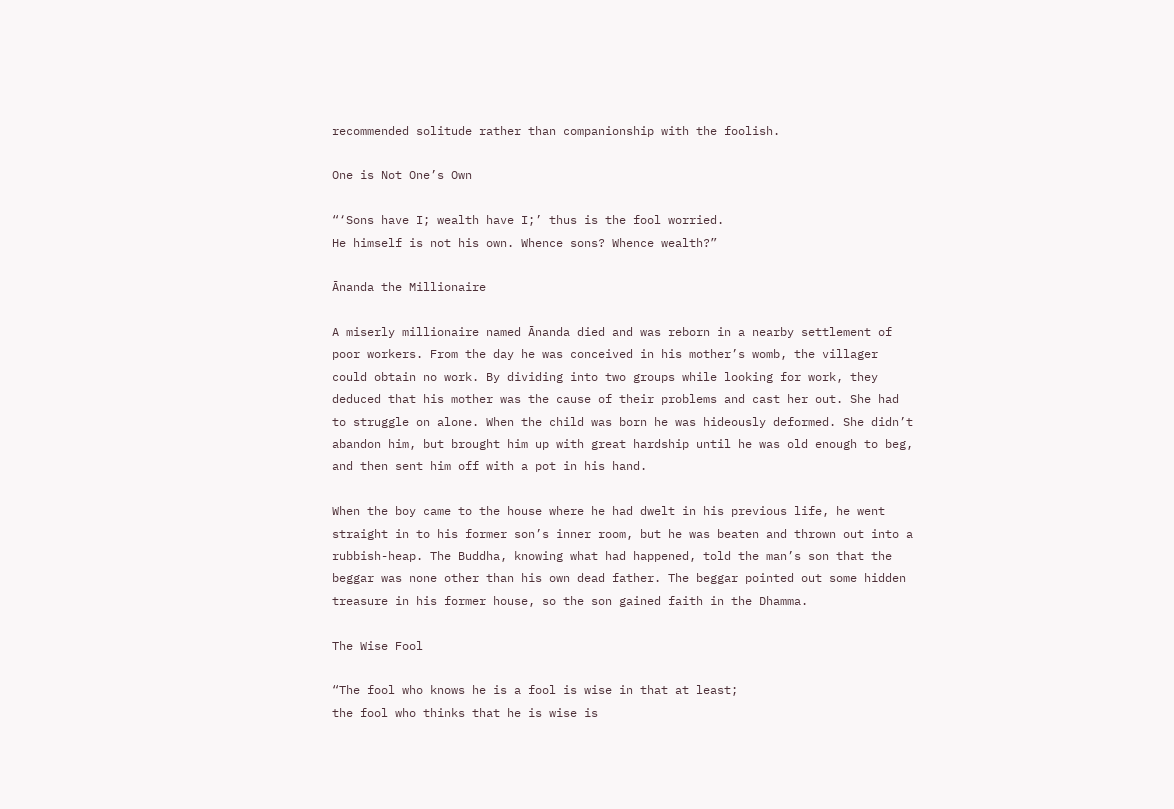recommended solitude rather than companionship with the foolish.

One is Not One’s Own

“‘Sons have I; wealth have I;’ thus is the fool worried.
He himself is not his own. Whence sons? Whence wealth?”

Ānanda the Millionaire

A miserly millionaire named Ānanda died and was reborn in a nearby settlement of poor workers. From the day he was conceived in his mother’s womb, the villager could obtain no work. By dividing into two groups while looking for work, they deduced that his mother was the cause of their problems and cast her out. She had to struggle on alone. When the child was born he was hideously deformed. She didn’t abandon him, but brought him up with great hardship until he was old enough to beg, and then sent him off with a pot in his hand.

When the boy came to the house where he had dwelt in his previous life, he went straight in to his former son’s inner room, but he was beaten and thrown out into a rubbish-heap. The Buddha, knowing what had happened, told the man’s son that the beggar was none other than his own dead father. The beggar pointed out some hidden treasure in his former house, so the son gained faith in the Dhamma.

The Wise Fool

“The fool who knows he is a fool is wise in that at least;
the fool who thinks that he is wise is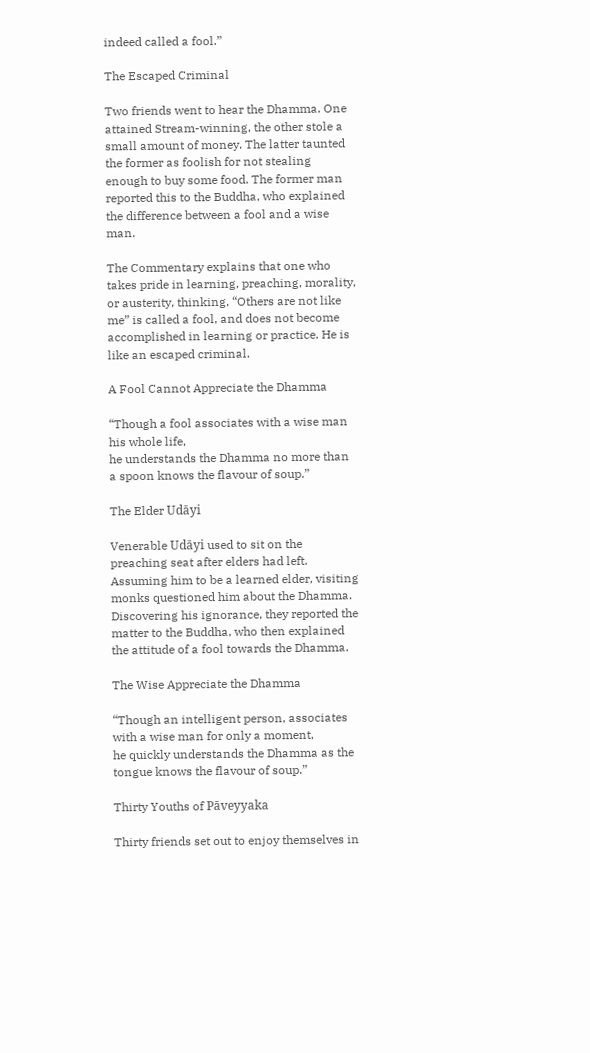indeed called a fool.”

The Escaped Criminal

Two friends went to hear the Dhamma. One attained Stream-winning, the other stole a small amount of money. The latter taunted the former as foolish for not stealing enough to buy some food. The former man reported this to the Buddha, who explained the difference between a fool and a wise man.

The Commentary explains that one who takes pride in learning, preaching, morality, or austerity, thinking, “Others are not like me” is called a fool, and does not become accomplished in learning or practice. He is like an escaped criminal.

A Fool Cannot Appreciate the Dhamma

“Though a fool associates with a wise man his whole life,
he understands the Dhamma no more than a spoon knows the flavour of soup.”

The Elder Udāyi

Venerable Udāyi used to sit on the preaching seat after elders had left. Assuming him to be a learned elder, visiting monks questioned him about the Dhamma. Discovering his ignorance, they reported the matter to the Buddha, who then explained the attitude of a fool towards the Dhamma.

The Wise Appreciate the Dhamma

“Though an intelligent person, associates with a wise man for only a moment,
he quickly understands the Dhamma as the tongue knows the flavour of soup.”

Thirty Youths of Pāveyyaka

Thirty friends set out to enjoy themselves in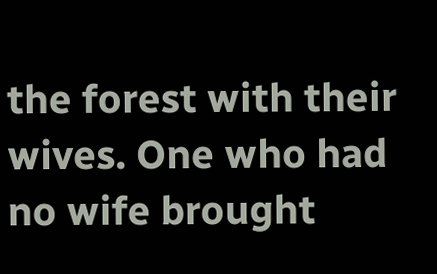the forest with their wives. One who had no wife brought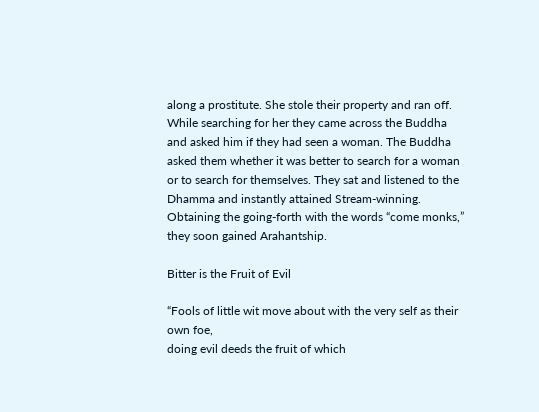along a prostitute. She stole their property and ran off. While searching for her they came across the Buddha and asked him if they had seen a woman. The Buddha asked them whether it was better to search for a woman or to search for themselves. They sat and listened to the Dhamma and instantly attained Stream-winning. Obtaining the going-forth with the words “come monks,” they soon gained Arahantship.

Bitter is the Fruit of Evil

“Fools of little wit move about with the very self as their own foe,
doing evil deeds the fruit of which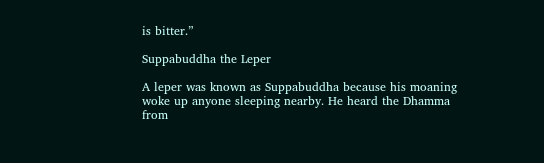is bitter.”

Suppabuddha the Leper

A leper was known as Suppabuddha because his moaning woke up anyone sleeping nearby. He heard the Dhamma from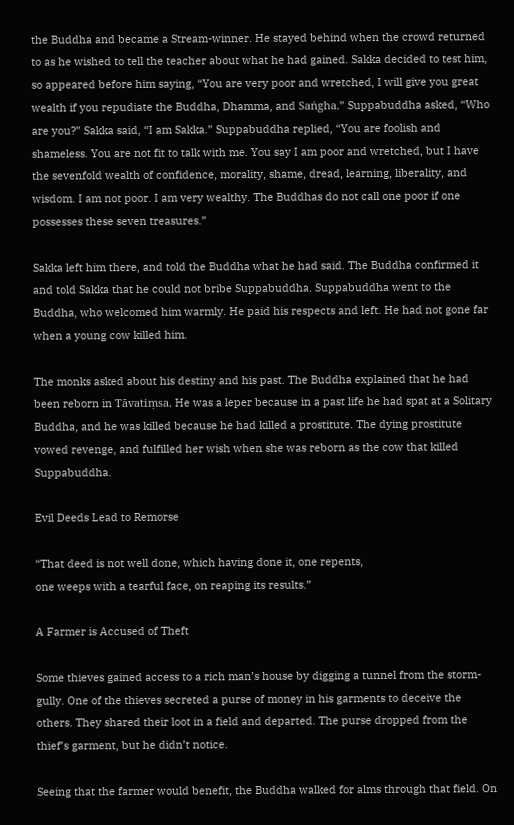the Buddha and became a Stream-winner. He stayed behind when the crowd returned to as he wished to tell the teacher about what he had gained. Sakka decided to test him, so appeared before him saying, “You are very poor and wretched, I will give you great wealth if you repudiate the Buddha, Dhamma, and Saṅgha.” Suppabuddha asked, “Who are you?” Sakka said, “I am Sakka.” Suppabuddha replied, “You are foolish and shameless. You are not fit to talk with me. You say I am poor and wretched, but I have the sevenfold wealth of confidence, morality, shame, dread, learning, liberality, and wisdom. I am not poor. I am very wealthy. The Buddhas do not call one poor if one possesses these seven treasures.”

Sakka left him there, and told the Buddha what he had said. The Buddha confirmed it and told Sakka that he could not bribe Suppabuddha. Suppabuddha went to the Buddha, who welcomed him warmly. He paid his respects and left. He had not gone far when a young cow killed him.

The monks asked about his destiny and his past. The Buddha explained that he had been reborn in Tāvatiṃsa. He was a leper because in a past life he had spat at a Solitary Buddha, and he was killed because he had killed a prostitute. The dying prostitute vowed revenge, and fulfilled her wish when she was reborn as the cow that killed Suppabuddha.

Evil Deeds Lead to Remorse

“That deed is not well done, which having done it, one repents,
one weeps with a tearful face, on reaping its results.”

A Farmer is Accused of Theft

Some thieves gained access to a rich man’s house by digging a tunnel from the storm-gully. One of the thieves secreted a purse of money in his garments to deceive the others. They shared their loot in a field and departed. The purse dropped from the thief’s garment, but he didn’t notice.

Seeing that the farmer would benefit, the Buddha walked for alms through that field. On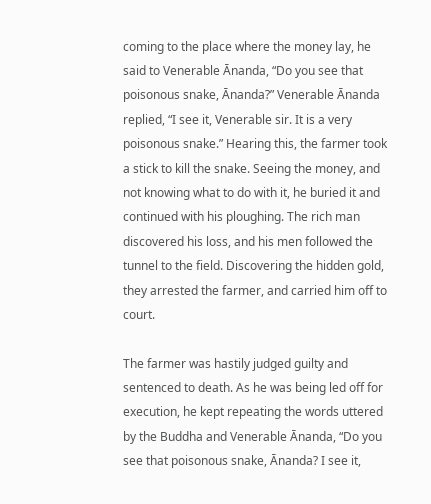coming to the place where the money lay, he said to Venerable Ānanda, “Do you see that poisonous snake, Ānanda?” Venerable Ānanda replied, “I see it, Venerable sir. It is a very poisonous snake.” Hearing this, the farmer took a stick to kill the snake. Seeing the money, and not knowing what to do with it, he buried it and continued with his ploughing. The rich man discovered his loss, and his men followed the tunnel to the field. Discovering the hidden gold, they arrested the farmer, and carried him off to court.

The farmer was hastily judged guilty and sentenced to death. As he was being led off for execution, he kept repeating the words uttered by the Buddha and Venerable Ānanda, “Do you see that poisonous snake, Ānanda? I see it,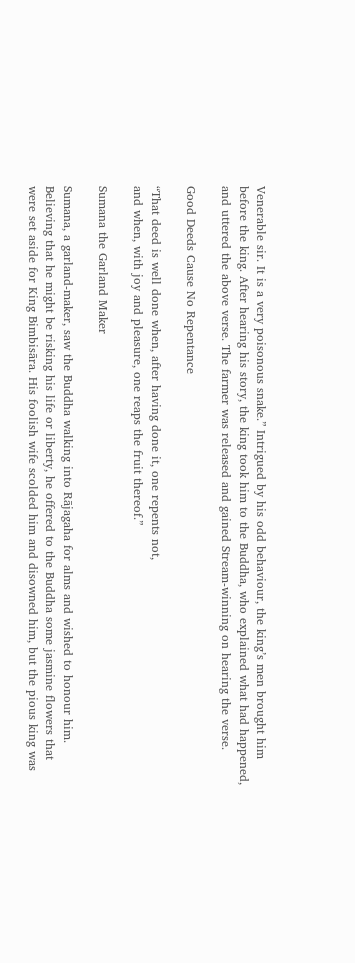Venerable sir. It is a very poisonous snake.” Intrigued by his odd behaviour, the king’s men brought him before the king. After hearing his story, the king took him to the Buddha, who explained what had happened, and uttered the above verse. The farmer was released and gained Stream-winning on hearing the verse.

Good Deeds Cause No Repentance

“That deed is well done when, after having done it, one repents not,
and when, with joy and pleasure, one reaps the fruit thereof.”

Sumana the Garland Maker

Sumana, a garland-maker, saw the Buddha walking into Rājagaha for alms and wished to honour him. Believing that he might be risking his life or liberty, he offered to the Buddha some jasmine flowers that were set aside for King Bimbisāra. His foolish wife scolded him and disowned him, but the pious king was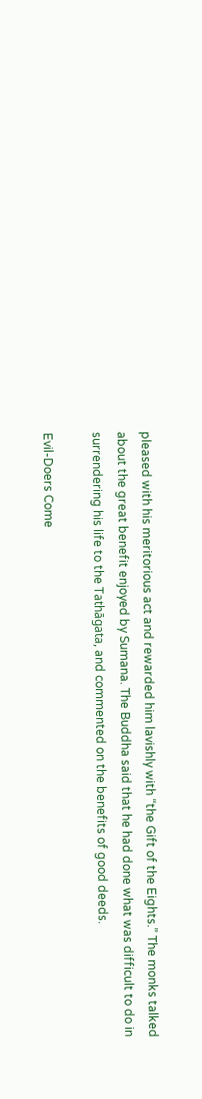pleased with his meritorious act and rewarded him lavishly with “the Gift of the Eights.” The monks talked about the great benefit enjoyed by Sumana. The Buddha said that he had done what was difficult to do in surrendering his life to the Tathāgata, and commented on the benefits of good deeds.

Evil-Doers Come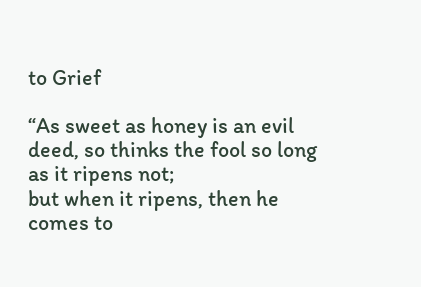to Grief

“As sweet as honey is an evil deed, so thinks the fool so long as it ripens not;
but when it ripens, then he comes to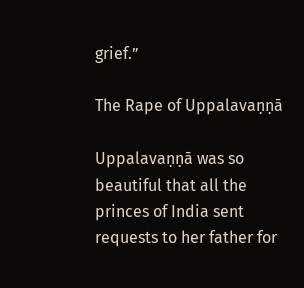grief.”

The Rape of Uppalavaṇṇā

Uppalavaṇṇā was so beautiful that all the princes of India sent requests to her father for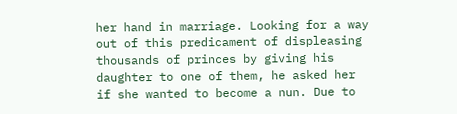her hand in marriage. Looking for a way out of this predicament of displeasing thousands of princes by giving his daughter to one of them, he asked her if she wanted to become a nun. Due to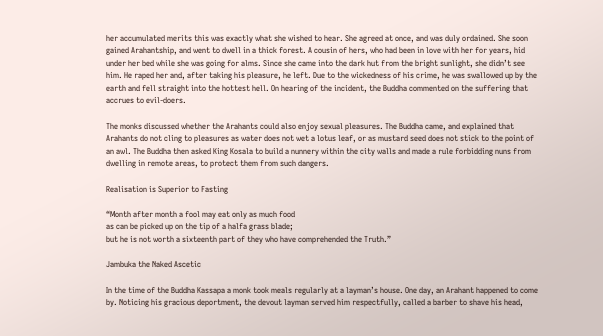her accumulated merits this was exactly what she wished to hear. She agreed at once, and was duly ordained. She soon gained Arahantship, and went to dwell in a thick forest. A cousin of hers, who had been in love with her for years, hid under her bed while she was going for alms. Since she came into the dark hut from the bright sunlight, she didn’t see him. He raped her and, after taking his pleasure, he left. Due to the wickedness of his crime, he was swallowed up by the earth and fell straight into the hottest hell. On hearing of the incident, the Buddha commented on the suffering that accrues to evil-doers.

The monks discussed whether the Arahants could also enjoy sexual pleasures. The Buddha came, and explained that Arahants do not cling to pleasures as water does not wet a lotus leaf, or as mustard seed does not stick to the point of an awl. The Buddha then asked King Kosala to build a nunnery within the city walls and made a rule forbidding nuns from dwelling in remote areas, to protect them from such dangers.

Realisation is Superior to Fasting

“Month after month a fool may eat only as much food
as can be picked up on the tip of a halfa grass blade;
but he is not worth a sixteenth part of they who have comprehended the Truth.”

Jambuka the Naked Ascetic

In the time of the Buddha Kassapa a monk took meals regularly at a layman’s house. One day, an Arahant happened to come by. Noticing his gracious deportment, the devout layman served him respectfully, called a barber to shave his head,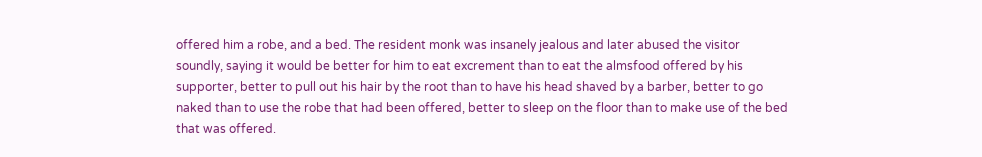offered him a robe, and a bed. The resident monk was insanely jealous and later abused the visitor soundly, saying it would be better for him to eat excrement than to eat the almsfood offered by his supporter, better to pull out his hair by the root than to have his head shaved by a barber, better to go naked than to use the robe that had been offered, better to sleep on the floor than to make use of the bed that was offered.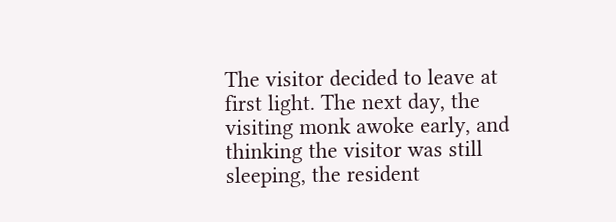The visitor decided to leave at first light. The next day, the visiting monk awoke early, and thinking the visitor was still sleeping, the resident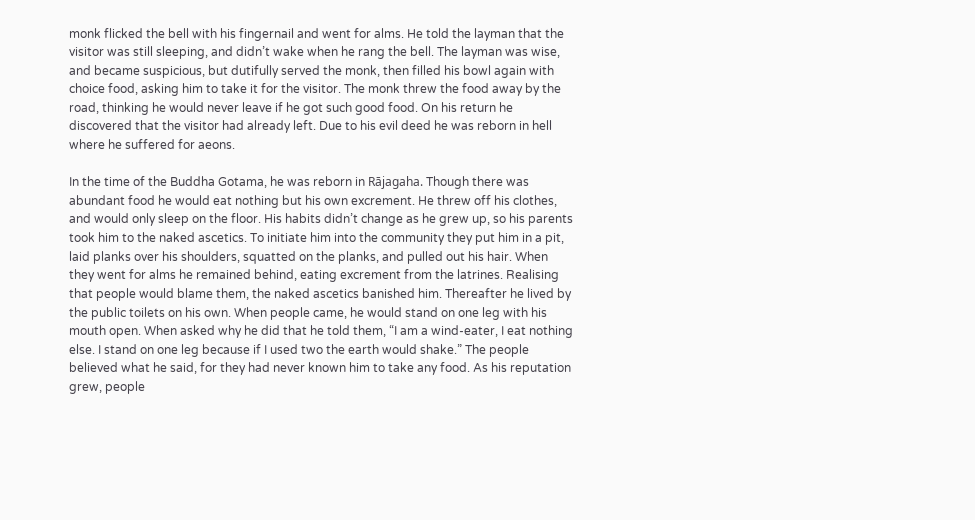monk flicked the bell with his fingernail and went for alms. He told the layman that the visitor was still sleeping, and didn’t wake when he rang the bell. The layman was wise, and became suspicious, but dutifully served the monk, then filled his bowl again with choice food, asking him to take it for the visitor. The monk threw the food away by the road, thinking he would never leave if he got such good food. On his return he discovered that the visitor had already left. Due to his evil deed he was reborn in hell where he suffered for aeons.

In the time of the Buddha Gotama, he was reborn in Rājagaha. Though there was abundant food he would eat nothing but his own excrement. He threw off his clothes, and would only sleep on the floor. His habits didn’t change as he grew up, so his parents took him to the naked ascetics. To initiate him into the community they put him in a pit, laid planks over his shoulders, squatted on the planks, and pulled out his hair. When they went for alms he remained behind, eating excrement from the latrines. Realising that people would blame them, the naked ascetics banished him. Thereafter he lived by the public toilets on his own. When people came, he would stand on one leg with his mouth open. When asked why he did that he told them, “I am a wind-eater, I eat nothing else. I stand on one leg because if I used two the earth would shake.” The people believed what he said, for they had never known him to take any food. As his reputation grew, people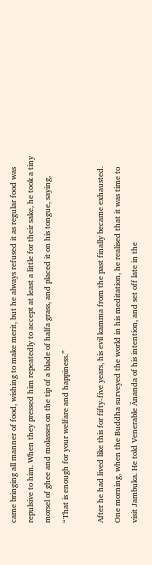came bringing all manner of food, wishing to make merit, but he always refused it as regular food was repulsive to him. When they pressed him repeatedly to accept at least a little for their sake, he took a tiny morsel of ghee and molasses on the tip of a blade of halfa grass, and placed it on his tongue, saying, “That is enough for your welfare and happiness.”

After he had lived like this for fifty-five years, his evil kamma from the past finally became exhausted. One morning, when the Buddha surveyed the world in his meditation, he realised that it was time to visit Jambuka. He told Venerable Ānanda of his intention, and set off late in the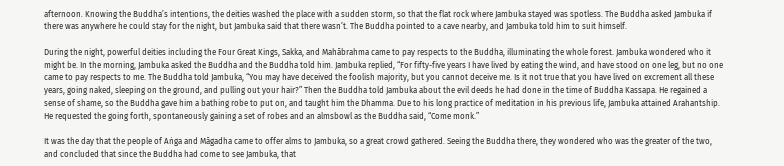afternoon. Knowing the Buddha’s intentions, the deities washed the place with a sudden storm, so that the flat rock where Jambuka stayed was spotless. The Buddha asked Jambuka if there was anywhere he could stay for the night, but Jambuka said that there wasn’t. The Buddha pointed to a cave nearby, and Jambuka told him to suit himself.

During the night, powerful deities including the Four Great Kings, Sakka, and Mahābrahma came to pay respects to the Buddha, illuminating the whole forest. Jambuka wondered who it might be. In the morning, Jambuka asked the Buddha and the Buddha told him. Jambuka replied, “For fifty-five years I have lived by eating the wind, and have stood on one leg, but no one came to pay respects to me. The Buddha told Jambuka, “You may have deceived the foolish majority, but you cannot deceive me. Is it not true that you have lived on excrement all these years, going naked, sleeping on the ground, and pulling out your hair?” Then the Buddha told Jambuka about the evil deeds he had done in the time of Buddha Kassapa. He regained a sense of shame, so the Buddha gave him a bathing robe to put on, and taught him the Dhamma. Due to his long practice of meditation in his previous life, Jambuka attained Arahantship. He requested the going forth, spontaneously gaining a set of robes and an almsbowl as the Buddha said, “Come monk.”

It was the day that the people of Aṅga and Māgadha came to offer alms to Jambuka, so a great crowd gathered. Seeing the Buddha there, they wondered who was the greater of the two, and concluded that since the Buddha had come to see Jambuka, that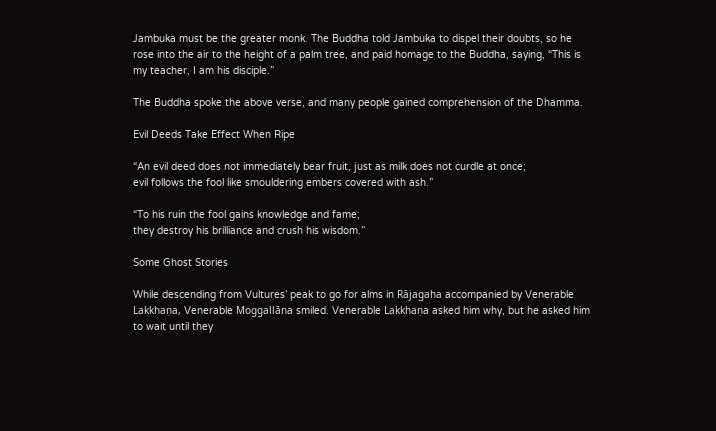Jambuka must be the greater monk. The Buddha told Jambuka to dispel their doubts, so he rose into the air to the height of a palm tree, and paid homage to the Buddha, saying, “This is my teacher, I am his disciple.”

The Buddha spoke the above verse, and many people gained comprehension of the Dhamma.

Evil Deeds Take Effect When Ripe

“An evil deed does not immediately bear fruit, just as milk does not curdle at once;
evil follows the fool like smouldering embers covered with ash.”

“To his ruin the fool gains knowledge and fame;
they destroy his brilliance and crush his wisdom.”

Some Ghost Stories

While descending from Vultures’ peak to go for alms in Rājagaha accompanied by Venerable Lakkhaṇa, Venerable Moggallāna smiled. Venerable Lakkhaṇa asked him why, but he asked him to wait until they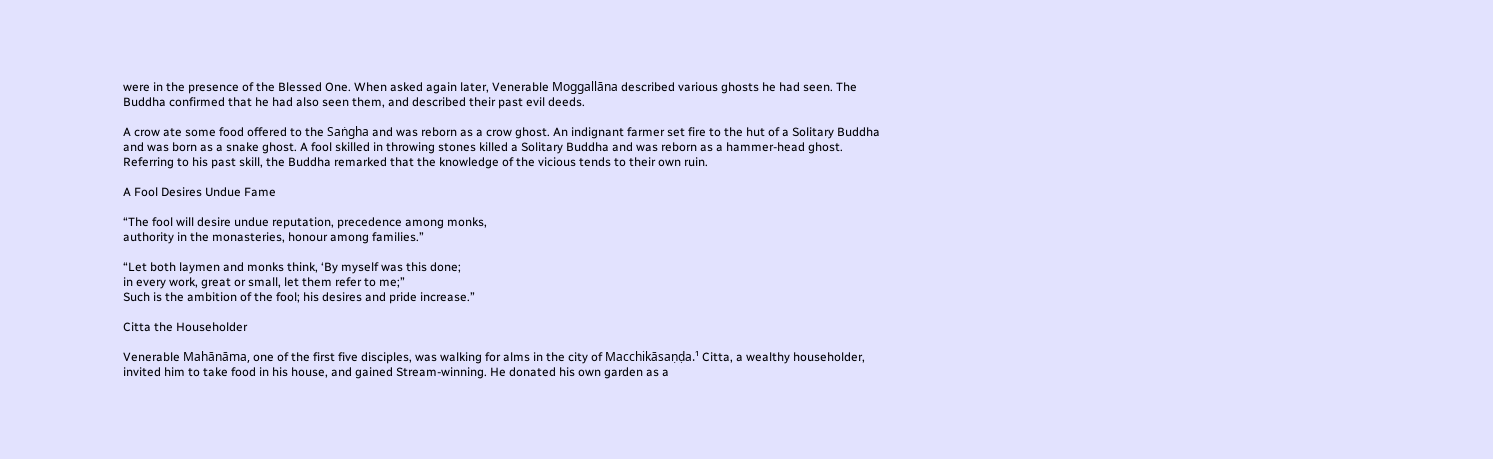were in the presence of the Blessed One. When asked again later, Venerable Moggallāna described various ghosts he had seen. The Buddha confirmed that he had also seen them, and described their past evil deeds.

A crow ate some food offered to the Saṅgha and was reborn as a crow ghost. An indignant farmer set fire to the hut of a Solitary Buddha and was born as a snake ghost. A fool skilled in throwing stones killed a Solitary Buddha and was reborn as a hammer-head ghost. Referring to his past skill, the Buddha remarked that the knowledge of the vicious tends to their own ruin.

A Fool Desires Undue Fame

“The fool will desire undue reputation, precedence among monks,
authority in the monasteries, honour among families.”

“Let both laymen and monks think, ‘By myself was this done;
in every work, great or small, let them refer to me;”
Such is the ambition of the fool; his desires and pride increase.”

Citta the Householder

Venerable Mahānāma, one of the first five disciples, was walking for alms in the city of Macchikāsaṇḍa.¹ Citta, a wealthy householder, invited him to take food in his house, and gained Stream-winning. He donated his own garden as a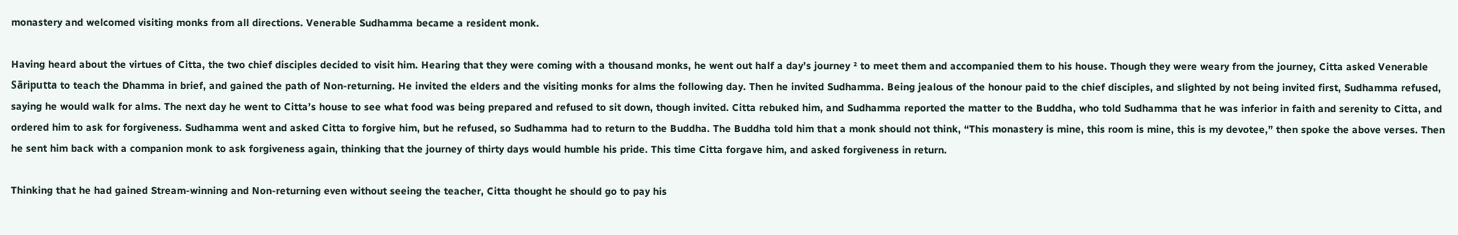monastery and welcomed visiting monks from all directions. Venerable Sudhamma became a resident monk.

Having heard about the virtues of Citta, the two chief disciples decided to visit him. Hearing that they were coming with a thousand monks, he went out half a day’s journey ² to meet them and accompanied them to his house. Though they were weary from the journey, Citta asked Venerable Sāriputta to teach the Dhamma in brief, and gained the path of Non-returning. He invited the elders and the visiting monks for alms the following day. Then he invited Sudhamma. Being jealous of the honour paid to the chief disciples, and slighted by not being invited first, Sudhamma refused, saying he would walk for alms. The next day he went to Citta’s house to see what food was being prepared and refused to sit down, though invited. Citta rebuked him, and Sudhamma reported the matter to the Buddha, who told Sudhamma that he was inferior in faith and serenity to Citta, and ordered him to ask for forgiveness. Sudhamma went and asked Citta to forgive him, but he refused, so Sudhamma had to return to the Buddha. The Buddha told him that a monk should not think, “This monastery is mine, this room is mine, this is my devotee,” then spoke the above verses. Then he sent him back with a companion monk to ask forgiveness again, thinking that the journey of thirty days would humble his pride. This time Citta forgave him, and asked forgiveness in return.

Thinking that he had gained Stream-winning and Non-returning even without seeing the teacher, Citta thought he should go to pay his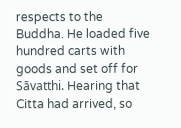respects to the Buddha. He loaded five hundred carts with goods and set off for Sāvatthi. Hearing that Citta had arrived, so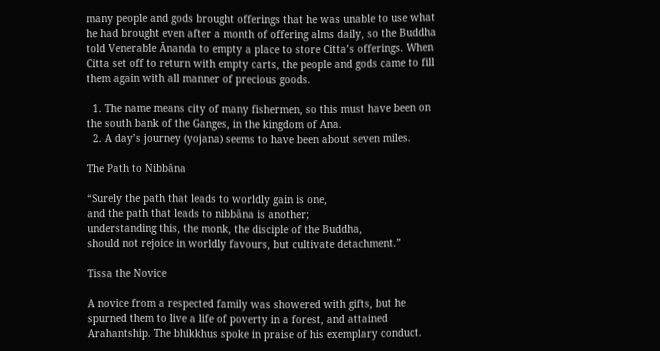many people and gods brought offerings that he was unable to use what he had brought even after a month of offering alms daily, so the Buddha told Venerable Ānanda to empty a place to store Citta’s offerings. When Citta set off to return with empty carts, the people and gods came to fill them again with all manner of precious goods.

  1. The name means city of many fishermen, so this must have been on the south bank of the Ganges, in the kingdom of Ana.
  2. A day’s journey (yojana) seems to have been about seven miles.

The Path to Nibbāna

“Surely the path that leads to worldly gain is one,
and the path that leads to nibbāna is another;
understanding this, the monk, the disciple of the Buddha,
should not rejoice in worldly favours, but cultivate detachment.”

Tissa the Novice

A novice from a respected family was showered with gifts, but he spurned them to live a life of poverty in a forest, and attained Arahantship. The bhikkhus spoke in praise of his exemplary conduct.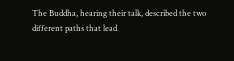The Buddha, hearing their talk, described the two different paths that lead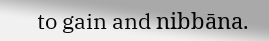to gain and nibbāna.